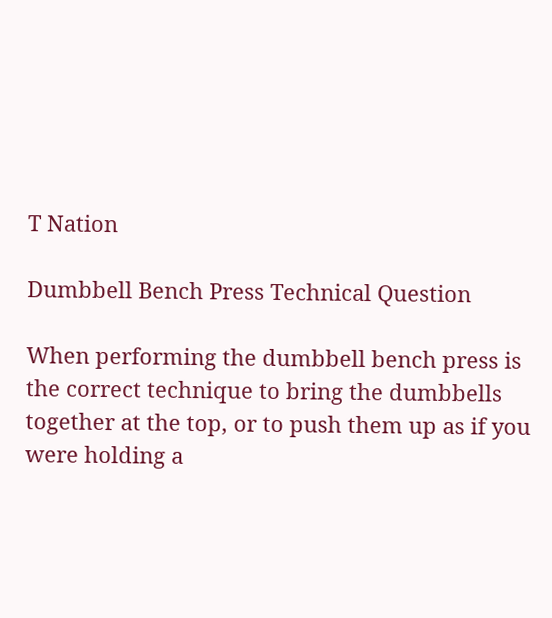T Nation

Dumbbell Bench Press Technical Question

When performing the dumbbell bench press is the correct technique to bring the dumbbells together at the top, or to push them up as if you were holding a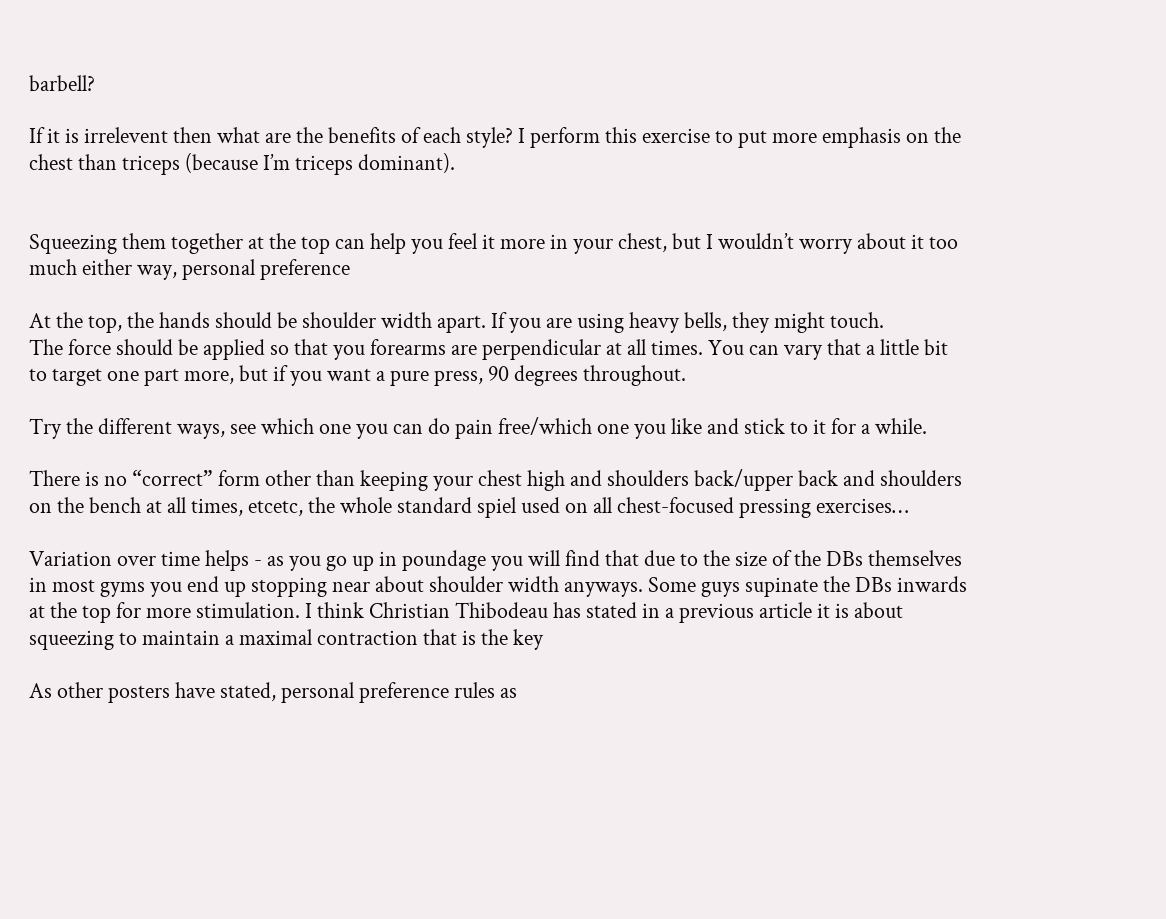barbell?

If it is irrelevent then what are the benefits of each style? I perform this exercise to put more emphasis on the chest than triceps (because I’m triceps dominant).


Squeezing them together at the top can help you feel it more in your chest, but I wouldn’t worry about it too much either way, personal preference

At the top, the hands should be shoulder width apart. If you are using heavy bells, they might touch.
The force should be applied so that you forearms are perpendicular at all times. You can vary that a little bit to target one part more, but if you want a pure press, 90 degrees throughout.

Try the different ways, see which one you can do pain free/which one you like and stick to it for a while.

There is no “correct” form other than keeping your chest high and shoulders back/upper back and shoulders on the bench at all times, etcetc, the whole standard spiel used on all chest-focused pressing exercises…

Variation over time helps - as you go up in poundage you will find that due to the size of the DBs themselves in most gyms you end up stopping near about shoulder width anyways. Some guys supinate the DBs inwards at the top for more stimulation. I think Christian Thibodeau has stated in a previous article it is about squeezing to maintain a maximal contraction that is the key

As other posters have stated, personal preference rules as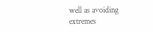well as avoiding extremes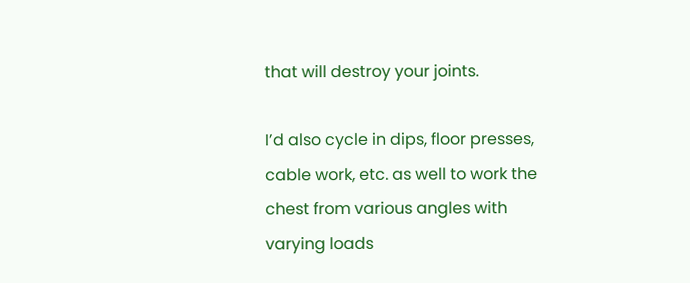that will destroy your joints.

I’d also cycle in dips, floor presses, cable work, etc. as well to work the chest from various angles with varying loads